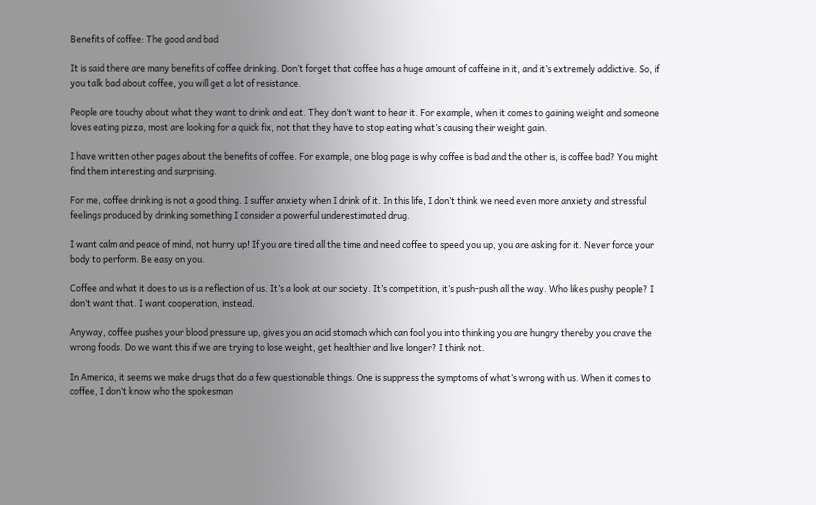Benefits of coffee: The good and bad

It is said there are many benefits of coffee drinking. Don’t forget that coffee has a huge amount of caffeine in it, and it’s extremely addictive. So, if you talk bad about coffee, you will get a lot of resistance.

People are touchy about what they want to drink and eat. They don’t want to hear it. For example, when it comes to gaining weight and someone loves eating pizza, most are looking for a quick fix, not that they have to stop eating what’s causing their weight gain.

I have written other pages about the benefits of coffee. For example, one blog page is why coffee is bad and the other is, is coffee bad? You might find them interesting and surprising.

For me, coffee drinking is not a good thing. I suffer anxiety when I drink of it. In this life, I don’t think we need even more anxiety and stressful feelings produced by drinking something I consider a powerful underestimated drug.

I want calm and peace of mind, not hurry up! If you are tired all the time and need coffee to speed you up, you are asking for it. Never force your body to perform. Be easy on you.

Coffee and what it does to us is a reflection of us. It’s a look at our society. It’s competition, it’s push-push all the way. Who likes pushy people? I don’t want that. I want cooperation, instead.

Anyway, coffee pushes your blood pressure up, gives you an acid stomach which can fool you into thinking you are hungry thereby you crave the wrong foods. Do we want this if we are trying to lose weight, get healthier and live longer? I think not.

In America, it seems we make drugs that do a few questionable things. One is suppress the symptoms of what’s wrong with us. When it comes to coffee, I don’t know who the spokesman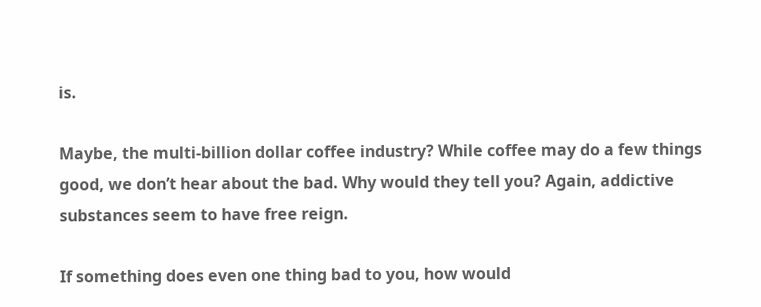is.

Maybe, the multi-billion dollar coffee industry? While coffee may do a few things good, we don’t hear about the bad. Why would they tell you? Again, addictive substances seem to have free reign.

If something does even one thing bad to you, how would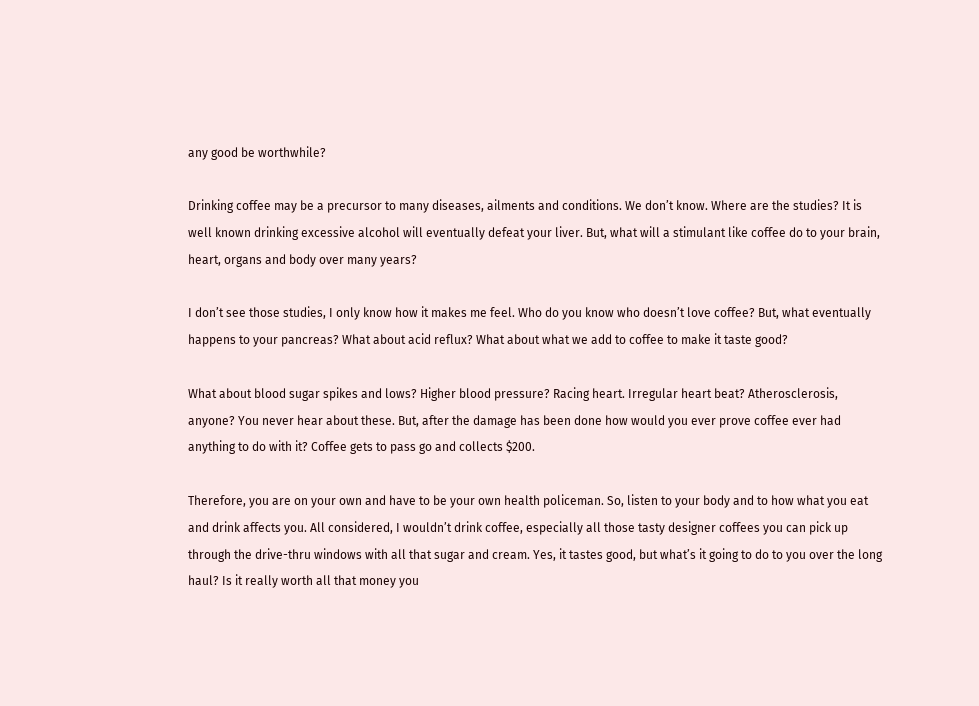any good be worthwhile?

Drinking coffee may be a precursor to many diseases, ailments and conditions. We don’t know. Where are the studies? It is well known drinking excessive alcohol will eventually defeat your liver. But, what will a stimulant like coffee do to your brain, heart, organs and body over many years?

I don’t see those studies, I only know how it makes me feel. Who do you know who doesn’t love coffee? But, what eventually happens to your pancreas? What about acid reflux? What about what we add to coffee to make it taste good?

What about blood sugar spikes and lows? Higher blood pressure? Racing heart. Irregular heart beat? Atherosclerosis, anyone? You never hear about these. But, after the damage has been done how would you ever prove coffee ever had anything to do with it? Coffee gets to pass go and collects $200.

Therefore, you are on your own and have to be your own health policeman. So, listen to your body and to how what you eat and drink affects you. All considered, I wouldn’t drink coffee, especially all those tasty designer coffees you can pick up through the drive-thru windows with all that sugar and cream. Yes, it tastes good, but what’s it going to do to you over the long haul? Is it really worth all that money you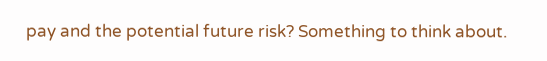pay and the potential future risk? Something to think about.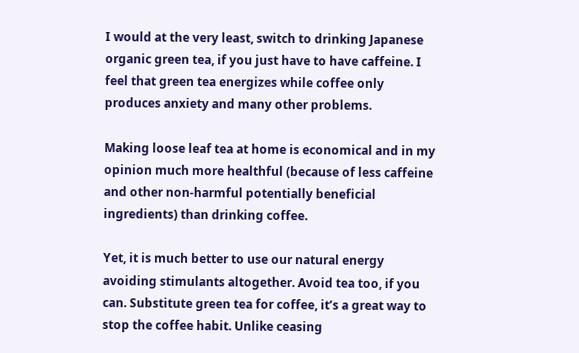I would at the very least, switch to drinking Japanese organic green tea, if you just have to have caffeine. I feel that green tea energizes while coffee only produces anxiety and many other problems.

Making loose leaf tea at home is economical and in my opinion much more healthful (because of less caffeine and other non-harmful potentially beneficial ingredients) than drinking coffee.

Yet, it is much better to use our natural energy avoiding stimulants altogether. Avoid tea too, if you can. Substitute green tea for coffee, it’s a great way to stop the coffee habit. Unlike ceasing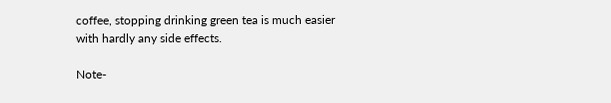coffee, stopping drinking green tea is much easier with hardly any side effects.

Note-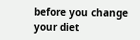before you change your diet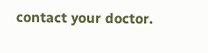contact your doctor.